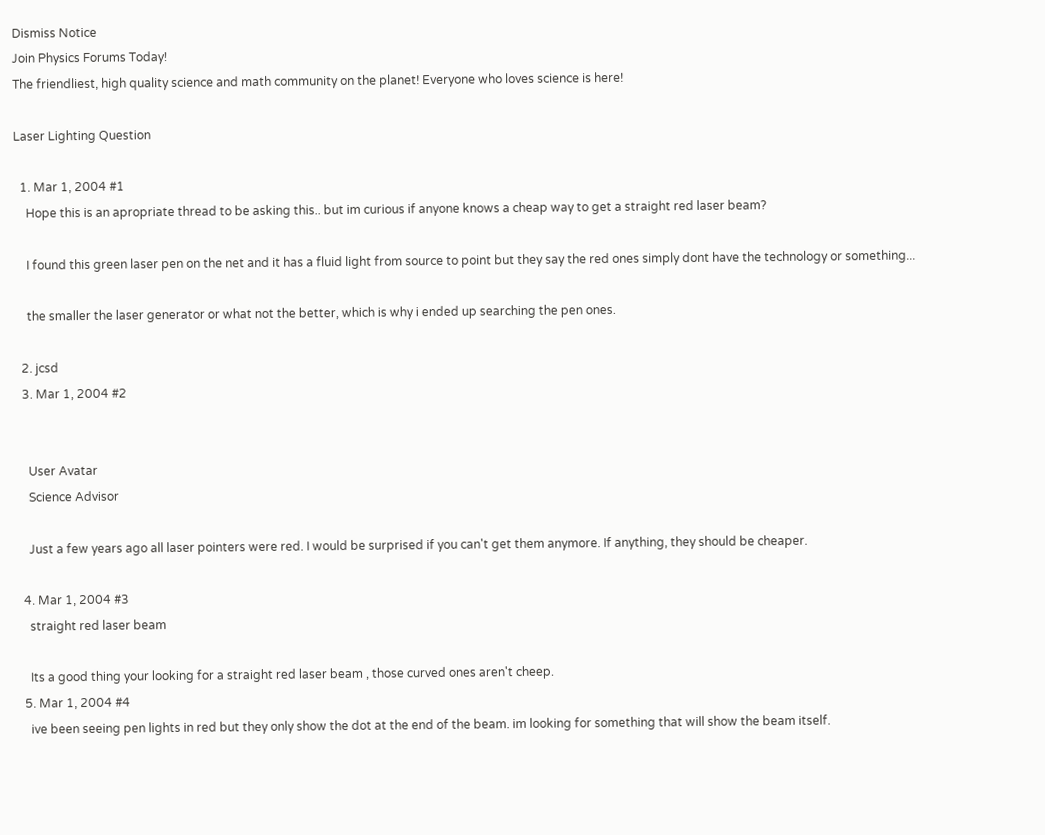Dismiss Notice
Join Physics Forums Today!
The friendliest, high quality science and math community on the planet! Everyone who loves science is here!

Laser Lighting Question

  1. Mar 1, 2004 #1
    Hope this is an apropriate thread to be asking this.. but im curious if anyone knows a cheap way to get a straight red laser beam?

    I found this green laser pen on the net and it has a fluid light from source to point but they say the red ones simply dont have the technology or something...

    the smaller the laser generator or what not the better, which is why i ended up searching the pen ones.

  2. jcsd
  3. Mar 1, 2004 #2


    User Avatar
    Science Advisor

    Just a few years ago all laser pointers were red. I would be surprised if you can't get them anymore. If anything, they should be cheaper.

  4. Mar 1, 2004 #3
    straight red laser beam

    Its a good thing your looking for a straight red laser beam , those curved ones aren't cheep.
  5. Mar 1, 2004 #4
    ive been seeing pen lights in red but they only show the dot at the end of the beam. im looking for something that will show the beam itself.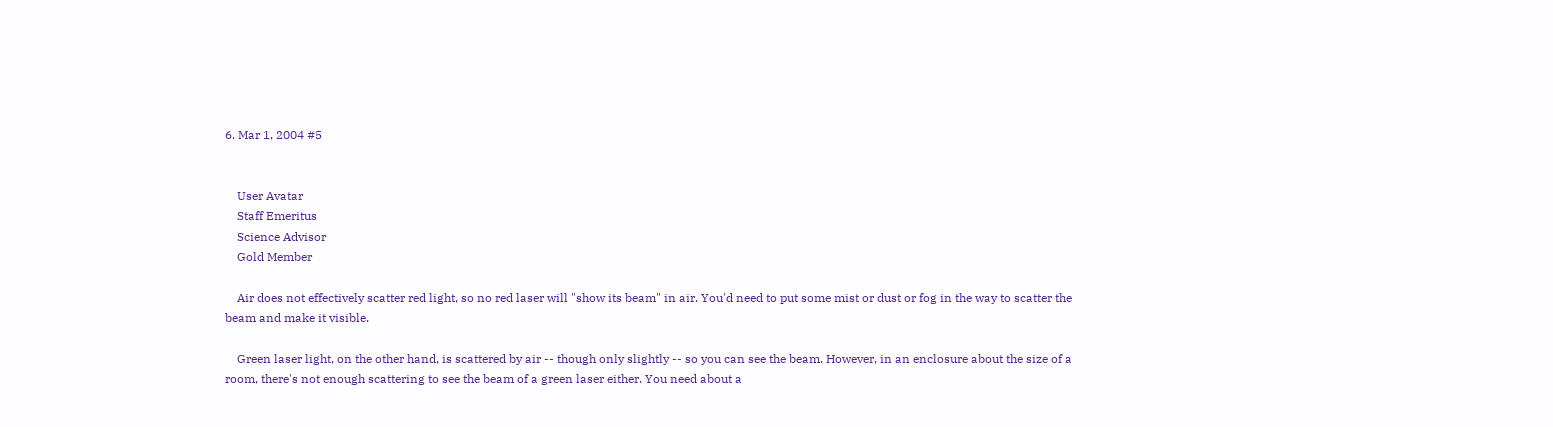6. Mar 1, 2004 #5


    User Avatar
    Staff Emeritus
    Science Advisor
    Gold Member

    Air does not effectively scatter red light, so no red laser will "show its beam" in air. You'd need to put some mist or dust or fog in the way to scatter the beam and make it visible.

    Green laser light, on the other hand, is scattered by air -- though only slightly -- so you can see the beam. However, in an enclosure about the size of a room, there's not enough scattering to see the beam of a green laser either. You need about a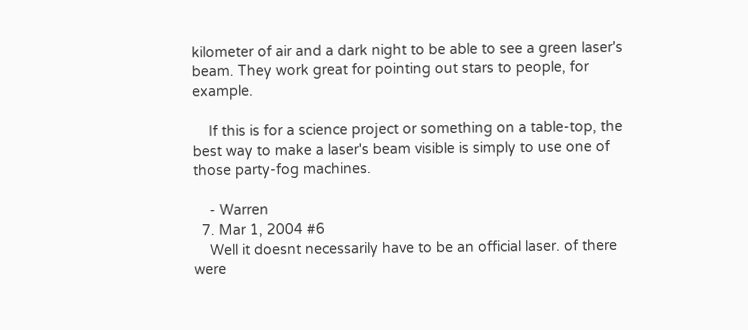kilometer of air and a dark night to be able to see a green laser's beam. They work great for pointing out stars to people, for example.

    If this is for a science project or something on a table-top, the best way to make a laser's beam visible is simply to use one of those party-fog machines.

    - Warren
  7. Mar 1, 2004 #6
    Well it doesnt necessarily have to be an official laser. of there were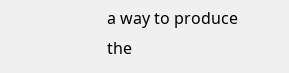a way to produce the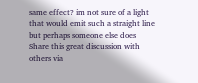same effect? im not sure of a light that would emit such a straight line but perhaps someone else does
Share this great discussion with others via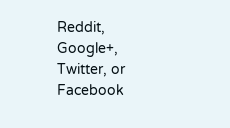Reddit, Google+, Twitter, or Facebook